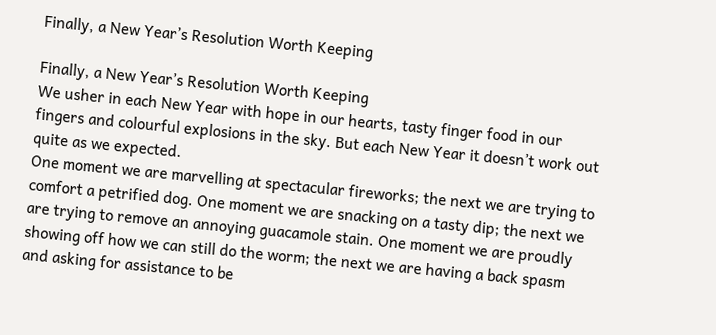Finally, a New Year’s Resolution Worth Keeping

Finally, a New Year’s Resolution Worth Keeping
We usher in each New Year with hope in our hearts, tasty finger food in our fingers and colourful explosions in the sky. But each New Year it doesn’t work out quite as we expected.
One moment we are marvelling at spectacular fireworks; the next we are trying to comfort a petrified dog. One moment we are snacking on a tasty dip; the next we are trying to remove an annoying guacamole stain. One moment we are proudly showing off how we can still do the worm; the next we are having a back spasm and asking for assistance to be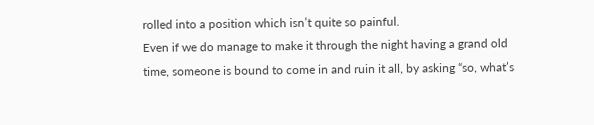rolled into a position which isn’t quite so painful.
Even if we do manage to make it through the night having a grand old time, someone is bound to come in and ruin it all, by asking “so, what’s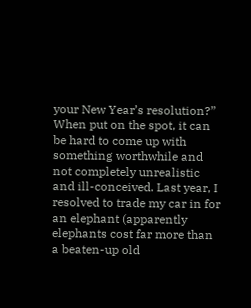your New Year’s resolution?”
When put on the spot, it can be hard to come up with something worthwhile and not completely unrealistic and ill-conceived. Last year, I resolved to trade my car in for an elephant (apparently elephants cost far more than a beaten-up old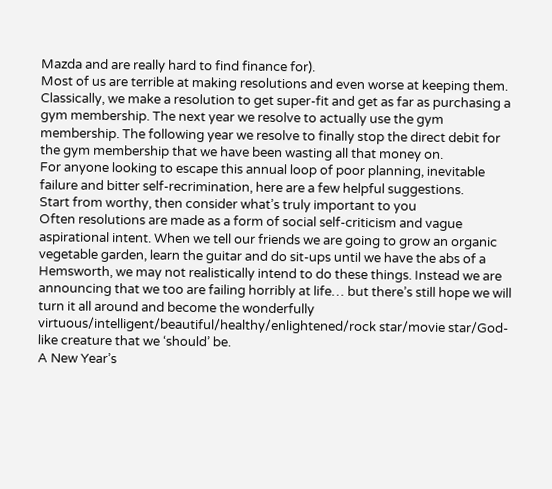Mazda and are really hard to find finance for).
Most of us are terrible at making resolutions and even worse at keeping them. Classically, we make a resolution to get super-fit and get as far as purchasing a gym membership. The next year we resolve to actually use the gym membership. The following year we resolve to finally stop the direct debit for the gym membership that we have been wasting all that money on.
For anyone looking to escape this annual loop of poor planning, inevitable failure and bitter self-recrimination, here are a few helpful suggestions.
Start from worthy, then consider what’s truly important to you
Often resolutions are made as a form of social self-criticism and vague aspirational intent. When we tell our friends we are going to grow an organic vegetable garden, learn the guitar and do sit-ups until we have the abs of a Hemsworth, we may not realistically intend to do these things. Instead we are announcing that we too are failing horribly at life… but there’s still hope we will turn it all around and become the wonderfully virtuous/intelligent/beautiful/healthy/enlightened/rock star/movie star/God-like creature that we ‘should’ be.
A New Year’s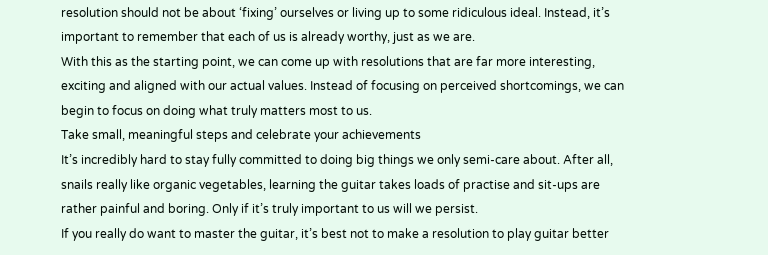resolution should not be about ‘fixing’ ourselves or living up to some ridiculous ideal. Instead, it’s important to remember that each of us is already worthy, just as we are.
With this as the starting point, we can come up with resolutions that are far more interesting, exciting and aligned with our actual values. Instead of focusing on perceived shortcomings, we can begin to focus on doing what truly matters most to us.
Take small, meaningful steps and celebrate your achievements
It’s incredibly hard to stay fully committed to doing big things we only semi-care about. After all, snails really like organic vegetables, learning the guitar takes loads of practise and sit-ups are rather painful and boring. Only if it’s truly important to us will we persist.
If you really do want to master the guitar, it’s best not to make a resolution to play guitar better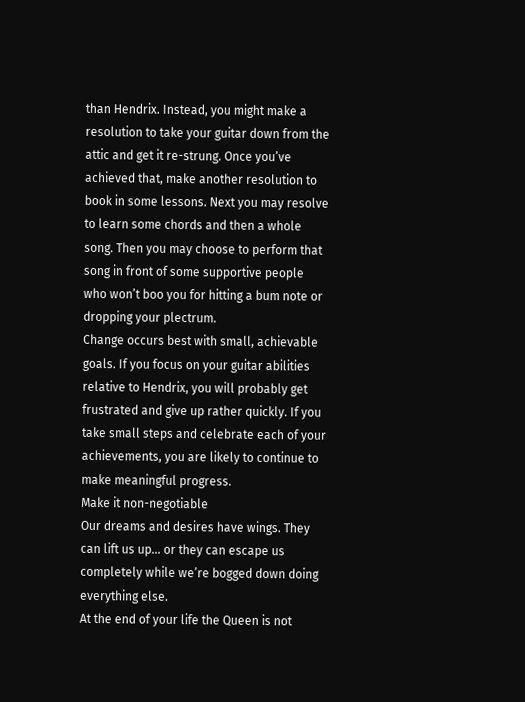than Hendrix. Instead, you might make a resolution to take your guitar down from the attic and get it re-strung. Once you’ve achieved that, make another resolution to book in some lessons. Next you may resolve to learn some chords and then a whole song. Then you may choose to perform that song in front of some supportive people who won’t boo you for hitting a bum note or dropping your plectrum.
Change occurs best with small, achievable goals. If you focus on your guitar abilities relative to Hendrix, you will probably get frustrated and give up rather quickly. If you take small steps and celebrate each of your achievements, you are likely to continue to make meaningful progress.
Make it non-negotiable
Our dreams and desires have wings. They can lift us up… or they can escape us completely while we’re bogged down doing everything else.
At the end of your life the Queen is not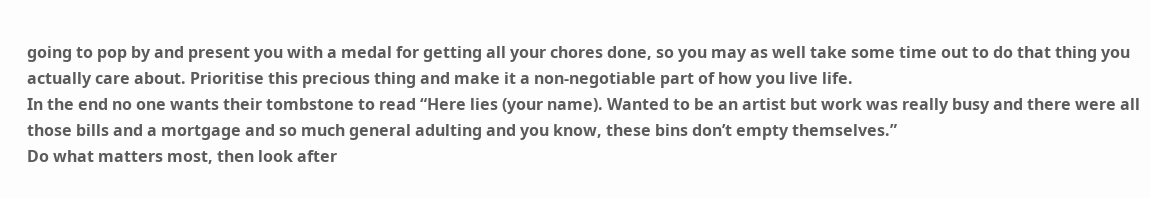going to pop by and present you with a medal for getting all your chores done, so you may as well take some time out to do that thing you actually care about. Prioritise this precious thing and make it a non-negotiable part of how you live life.
In the end no one wants their tombstone to read “Here lies (your name). Wanted to be an artist but work was really busy and there were all those bills and a mortgage and so much general adulting and you know, these bins don’t empty themselves.”
Do what matters most, then look after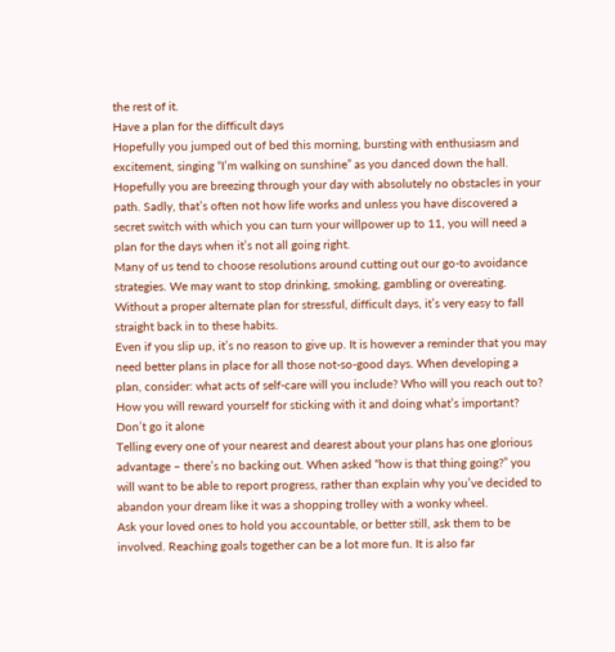the rest of it.
Have a plan for the difficult days
Hopefully you jumped out of bed this morning, bursting with enthusiasm and excitement, singing “I’m walking on sunshine” as you danced down the hall. Hopefully you are breezing through your day with absolutely no obstacles in your path. Sadly, that’s often not how life works and unless you have discovered a secret switch with which you can turn your willpower up to 11, you will need a plan for the days when it’s not all going right.
Many of us tend to choose resolutions around cutting out our go-to avoidance strategies. We may want to stop drinking, smoking, gambling or overeating. Without a proper alternate plan for stressful, difficult days, it’s very easy to fall straight back in to these habits.
Even if you slip up, it’s no reason to give up. It is however a reminder that you may need better plans in place for all those not-so-good days. When developing a plan, consider: what acts of self-care will you include? Who will you reach out to? How you will reward yourself for sticking with it and doing what’s important?
Don’t go it alone
Telling every one of your nearest and dearest about your plans has one glorious advantage – there’s no backing out. When asked “how is that thing going?” you will want to be able to report progress, rather than explain why you’ve decided to abandon your dream like it was a shopping trolley with a wonky wheel.
Ask your loved ones to hold you accountable, or better still, ask them to be involved. Reaching goals together can be a lot more fun. It is also far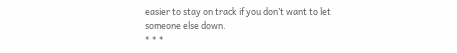easier to stay on track if you don’t want to let someone else down.
* * *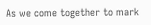As we come together to mark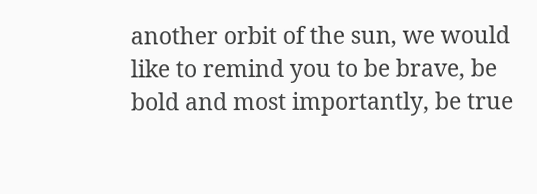another orbit of the sun, we would like to remind you to be brave, be bold and most importantly, be true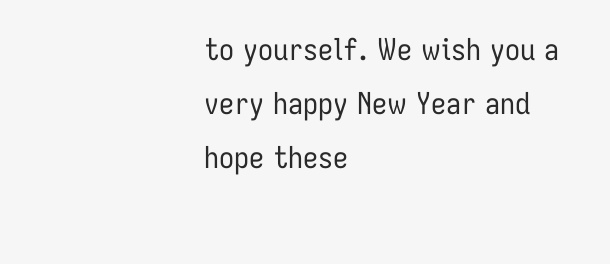to yourself. We wish you a very happy New Year and hope these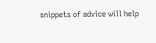snippets of advice will help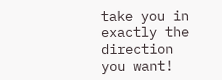take you in exactly the direction you want!